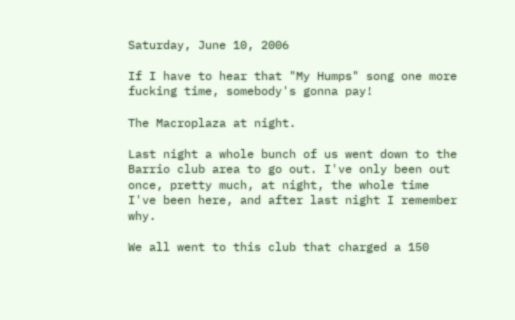Saturday, June 10, 2006

If I have to hear that "My Humps" song one more fucking time, somebody's gonna pay!

The Macroplaza at night.

Last night a whole bunch of us went down to the Barrio club area to go out. I've only been out once, pretty much, at night, the whole time I've been here, and after last night I remember why.

We all went to this club that charged a 150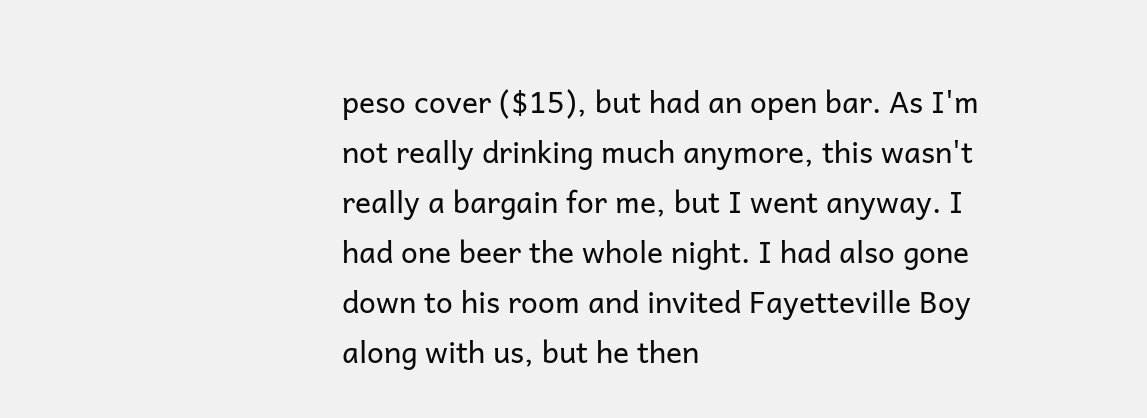peso cover ($15), but had an open bar. As I'm not really drinking much anymore, this wasn't really a bargain for me, but I went anyway. I had one beer the whole night. I had also gone down to his room and invited Fayetteville Boy along with us, but he then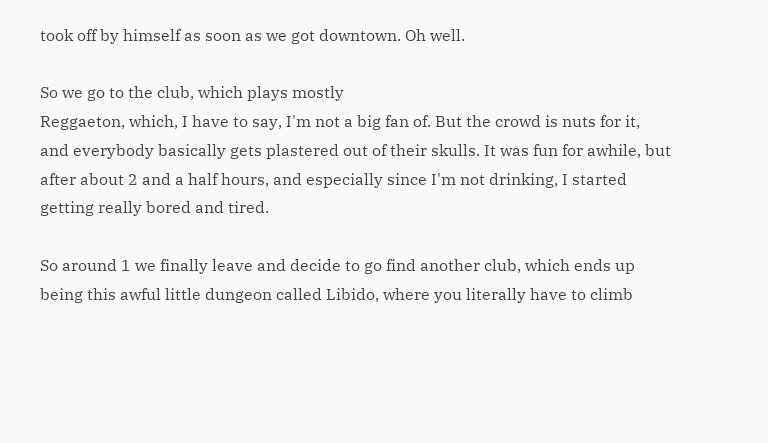took off by himself as soon as we got downtown. Oh well.

So we go to the club, which plays mostly
Reggaeton, which, I have to say, I'm not a big fan of. But the crowd is nuts for it, and everybody basically gets plastered out of their skulls. It was fun for awhile, but after about 2 and a half hours, and especially since I'm not drinking, I started getting really bored and tired.

So around 1 we finally leave and decide to go find another club, which ends up being this awful little dungeon called Libido, where you literally have to climb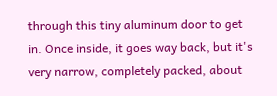through this tiny aluminum door to get in. Once inside, it goes way back, but it's very narrow, completely packed, about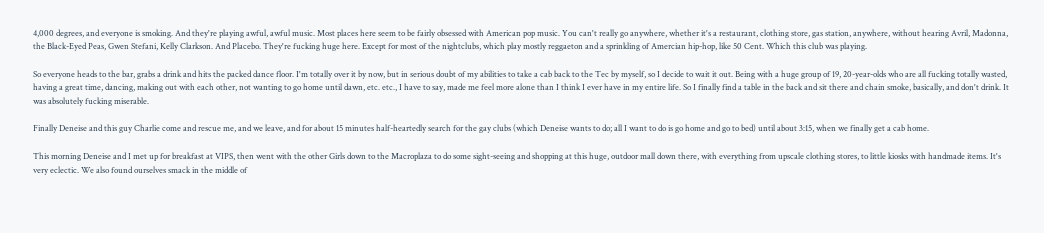4,000 degrees, and everyone is smoking. And they're playing awful, awful music. Most places here seem to be fairly obsessed with American pop music. You can't really go anywhere, whether it's a restaurant, clothing store, gas station, anywhere, without hearing Avril, Madonna, the Black-Eyed Peas, Gwen Stefani, Kelly Clarkson. And Placebo. They're fucking huge here. Except for most of the nightclubs, which play mostly reggaeton and a sprinkling of Amercian hip-hop, like 50 Cent. Which this club was playing.

So everyone heads to the bar, grabs a drink and hits the packed dance floor. I'm totally over it by now, but in serious doubt of my abilities to take a cab back to the Tec by myself, so I decide to wait it out. Being with a huge group of 19, 20-year-olds who are all fucking totally wasted, having a great time, dancing, making out with each other, not wanting to go home until dawn, etc. etc., I have to say, made me feel more alone than I think I ever have in my entire life. So I finally find a table in the back and sit there and chain smoke, basically, and don't drink. It was absolutely fucking miserable.

Finally Deneise and this guy Charlie come and rescue me, and we leave, and for about 15 minutes half-heartedly search for the gay clubs (which Deneise wants to do; all I want to do is go home and go to bed) until about 3:15, when we finally get a cab home.

This morning Deneise and I met up for breakfast at VIPS, then went with the other Girls down to the Macroplaza to do some sight-seeing and shopping at this huge, outdoor mall down there, with everything from upscale clothing stores, to little kiosks with handmade items. It's very eclectic. We also found ourselves smack in the middle of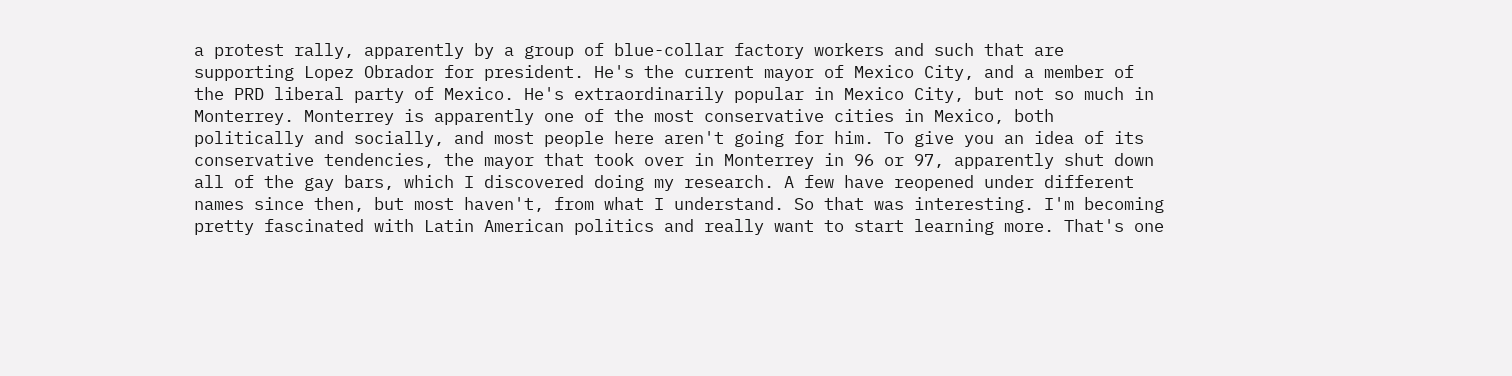a protest rally, apparently by a group of blue-collar factory workers and such that are supporting Lopez Obrador for president. He's the current mayor of Mexico City, and a member of the PRD liberal party of Mexico. He's extraordinarily popular in Mexico City, but not so much in Monterrey. Monterrey is apparently one of the most conservative cities in Mexico, both politically and socially, and most people here aren't going for him. To give you an idea of its conservative tendencies, the mayor that took over in Monterrey in 96 or 97, apparently shut down all of the gay bars, which I discovered doing my research. A few have reopened under different names since then, but most haven't, from what I understand. So that was interesting. I'm becoming pretty fascinated with Latin American politics and really want to start learning more. That's one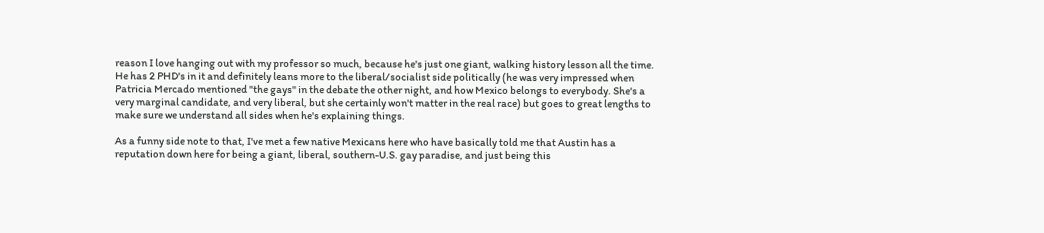reason I love hanging out with my professor so much, because he's just one giant, walking history lesson all the time. He has 2 PHD's in it and definitely leans more to the liberal/socialist side politically (he was very impressed when Patricia Mercado mentioned "the gays" in the debate the other night, and how Mexico belongs to everybody. She's a very marginal candidate, and very liberal, but she certainly won't matter in the real race) but goes to great lengths to make sure we understand all sides when he's explaining things.

As a funny side note to that, I've met a few native Mexicans here who have basically told me that Austin has a reputation down here for being a giant, liberal, southern-U.S. gay paradise, and just being this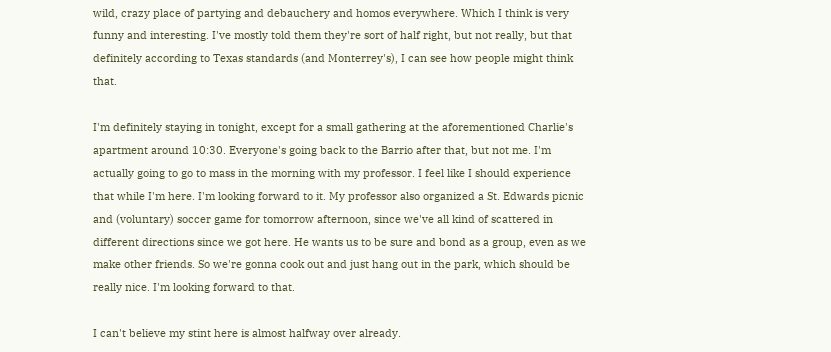wild, crazy place of partying and debauchery and homos everywhere. Which I think is very funny and interesting. I've mostly told them they're sort of half right, but not really, but that definitely according to Texas standards (and Monterrey's), I can see how people might think that.

I'm definitely staying in tonight, except for a small gathering at the aforementioned Charlie's apartment around 10:30. Everyone's going back to the Barrio after that, but not me. I'm actually going to go to mass in the morning with my professor. I feel like I should experience that while I'm here. I'm looking forward to it. My professor also organized a St. Edwards picnic and (voluntary) soccer game for tomorrow afternoon, since we've all kind of scattered in different directions since we got here. He wants us to be sure and bond as a group, even as we make other friends. So we're gonna cook out and just hang out in the park, which should be really nice. I'm looking forward to that.

I can't believe my stint here is almost halfway over already.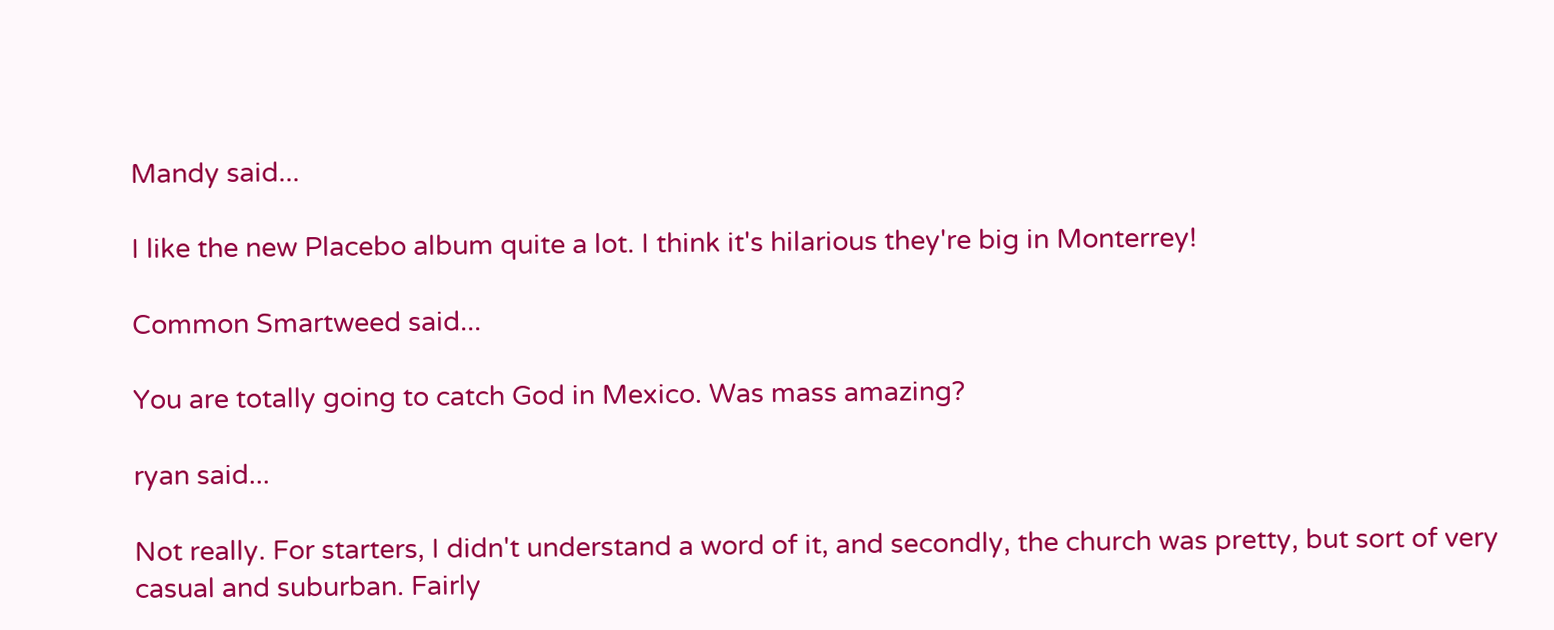Mandy said...

I like the new Placebo album quite a lot. I think it's hilarious they're big in Monterrey!

Common Smartweed said...

You are totally going to catch God in Mexico. Was mass amazing?

ryan said...

Not really. For starters, I didn't understand a word of it, and secondly, the church was pretty, but sort of very casual and suburban. Fairly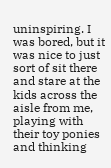uninspiring. I was bored, but it was nice to just sort of sit there and stare at the kids across the aisle from me, playing with their toy ponies and thinking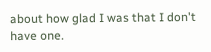about how glad I was that I don't have one.